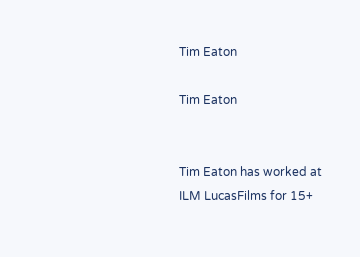Tim Eaton

Tim Eaton


Tim Eaton has worked at ILM LucasFilms for 15+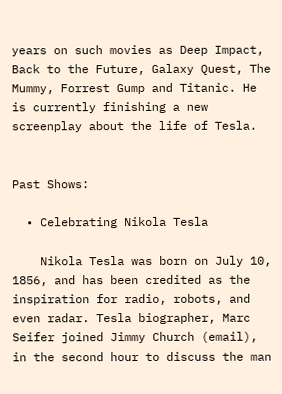years on such movies as Deep Impact, Back to the Future, Galaxy Quest, The Mummy, Forrest Gump and Titanic. He is currently finishing a new screenplay about the life of Tesla.


Past Shows:

  • Celebrating Nikola Tesla

    Nikola Tesla was born on July 10, 1856, and has been credited as the inspiration for radio, robots, and even radar. Tesla biographer, Marc Seifer joined Jimmy Church (email), in the second hour to discuss the man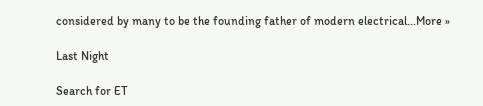considered by many to be the founding father of modern electrical...More »

Last Night

Search for ET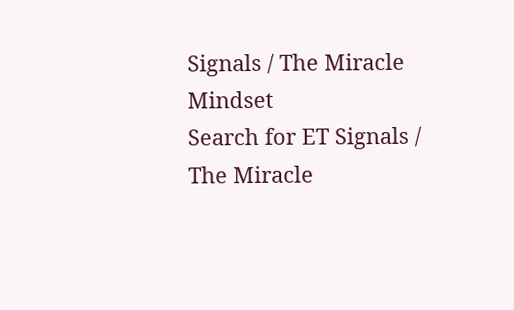Signals / The Miracle Mindset
Search for ET Signals / The Miracle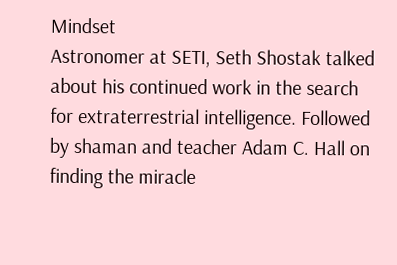Mindset
Astronomer at SETI, Seth Shostak talked about his continued work in the search for extraterrestrial intelligence. Followed by shaman and teacher Adam C. Hall on finding the miracle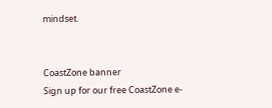mindset.


CoastZone banner
Sign up for our free CoastZone e-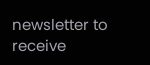newsletter to receive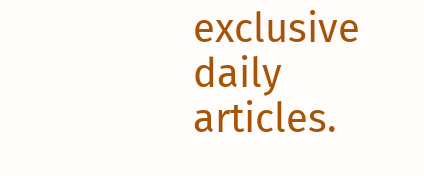exclusive daily articles.